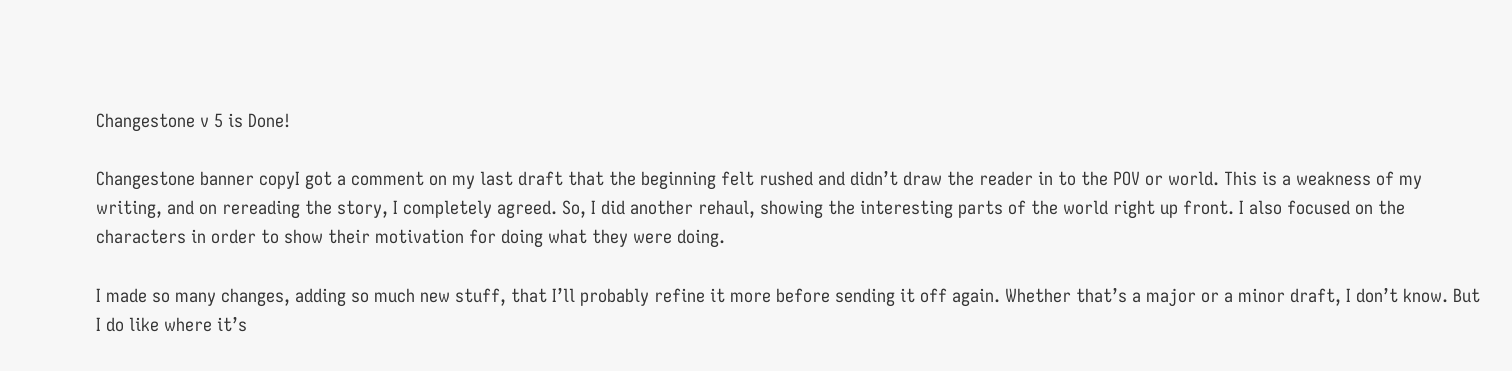Changestone v 5 is Done!

Changestone banner copyI got a comment on my last draft that the beginning felt rushed and didn’t draw the reader in to the POV or world. This is a weakness of my writing, and on rereading the story, I completely agreed. So, I did another rehaul, showing the interesting parts of the world right up front. I also focused on the characters in order to show their motivation for doing what they were doing.

I made so many changes, adding so much new stuff, that I’ll probably refine it more before sending it off again. Whether that’s a major or a minor draft, I don’t know. But I do like where it’s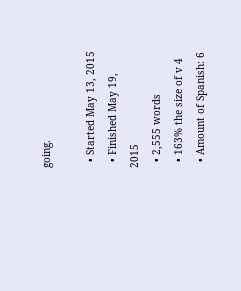going.

  • Started May 13, 2015
  • Finished May 19, 2015
  • 2,555 words
  • 163% the size of v 4
  • Amount of Spanish: 6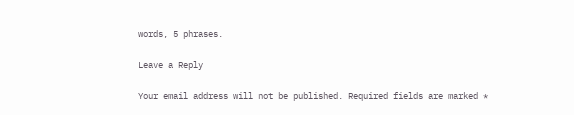words, 5 phrases.

Leave a Reply

Your email address will not be published. Required fields are marked *